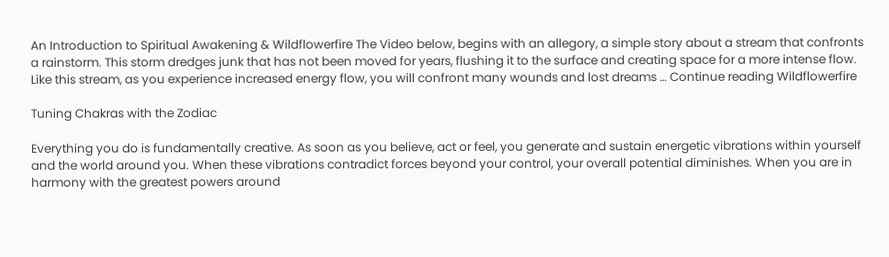An Introduction to Spiritual Awakening & Wildflowerfire The Video below, begins with an allegory, a simple story about a stream that confronts a rainstorm. This storm dredges junk that has not been moved for years, flushing it to the surface and creating space for a more intense flow. Like this stream, as you experience increased energy flow, you will confront many wounds and lost dreams … Continue reading Wildflowerfire

Tuning Chakras with the Zodiac

Everything you do is fundamentally creative. As soon as you believe, act or feel, you generate and sustain energetic vibrations within yourself and the world around you. When these vibrations contradict forces beyond your control, your overall potential diminishes. When you are in harmony with the greatest powers around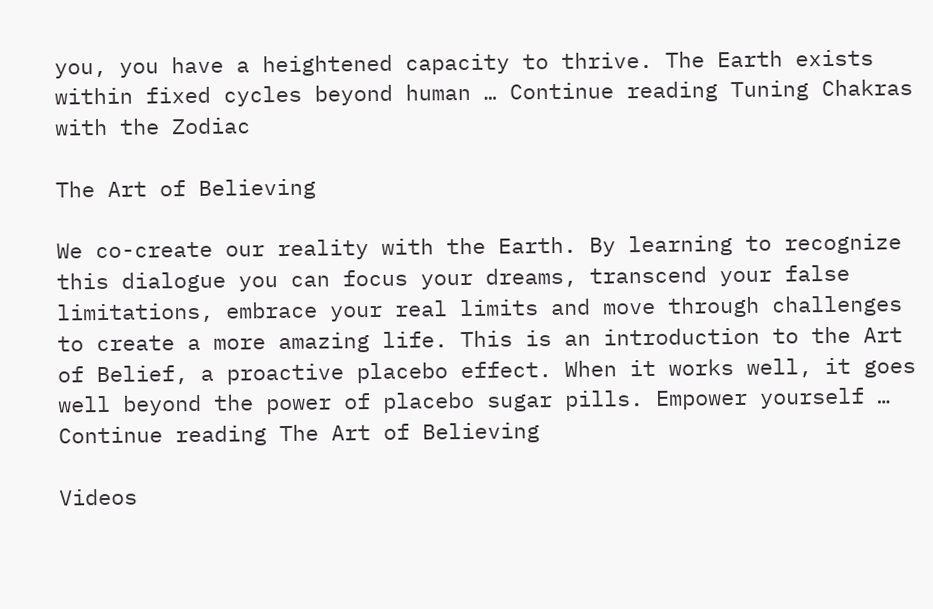you, you have a heightened capacity to thrive. The Earth exists within fixed cycles beyond human … Continue reading Tuning Chakras with the Zodiac

The Art of Believing

We co-create our reality with the Earth. By learning to recognize this dialogue you can focus your dreams, transcend your false limitations, embrace your real limits and move through challenges to create a more amazing life. This is an introduction to the Art of Belief, a proactive placebo effect. When it works well, it goes well beyond the power of placebo sugar pills. Empower yourself … Continue reading The Art of Believing

Videos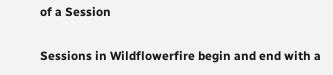of a Session

Sessions in Wildflowerfire begin and end with a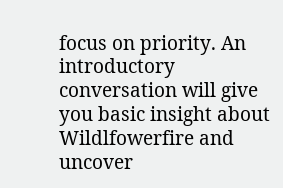focus on priority. An introductory conversation will give you basic insight about Wildlfowerfire and uncover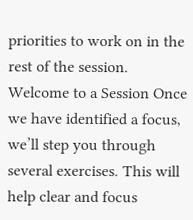priorities to work on in the rest of the session. Welcome to a Session Once we have identified a focus, we’ll step you through several exercises. This will help clear and focus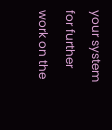your system for further work on the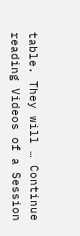table. They will … Continue reading Videos of a Session